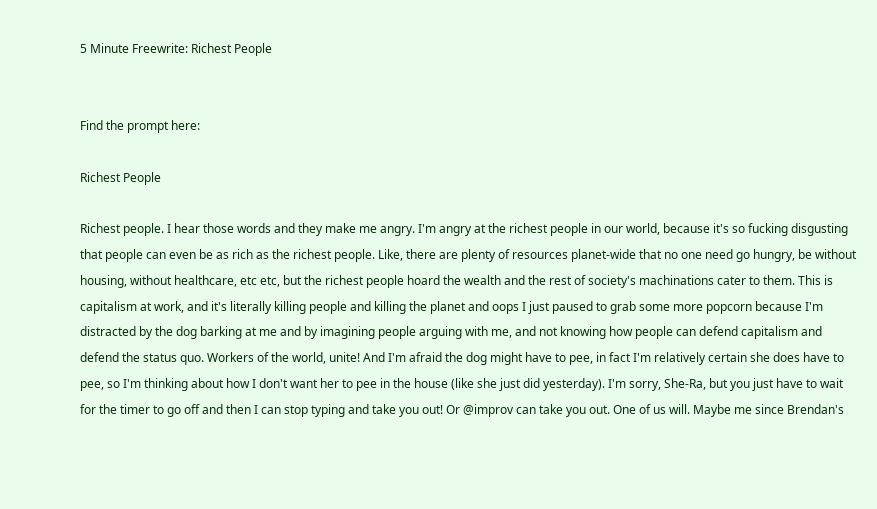5 Minute Freewrite: Richest People


Find the prompt here:

Richest People

Richest people. I hear those words and they make me angry. I'm angry at the richest people in our world, because it's so fucking disgusting that people can even be as rich as the richest people. Like, there are plenty of resources planet-wide that no one need go hungry, be without housing, without healthcare, etc etc, but the richest people hoard the wealth and the rest of society's machinations cater to them. This is capitalism at work, and it's literally killing people and killing the planet and oops I just paused to grab some more popcorn because I'm distracted by the dog barking at me and by imagining people arguing with me, and not knowing how people can defend capitalism and defend the status quo. Workers of the world, unite! And I'm afraid the dog might have to pee, in fact I'm relatively certain she does have to pee, so I'm thinking about how I don't want her to pee in the house (like she just did yesterday). I'm sorry, She-Ra, but you just have to wait for the timer to go off and then I can stop typing and take you out! Or @improv can take you out. One of us will. Maybe me since Brendan's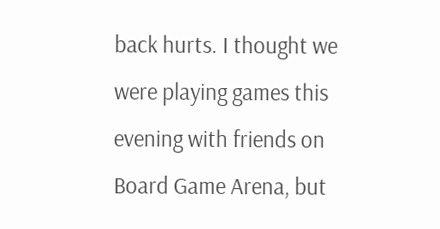back hurts. I thought we were playing games this evening with friends on Board Game Arena, but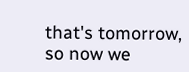that's tomorrow, so now we